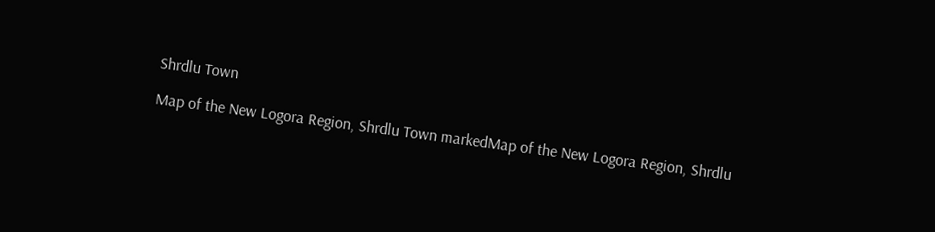Shrdlu Town

Map of the New Logora Region, Shrdlu Town markedMap of the New Logora Region, Shrdlu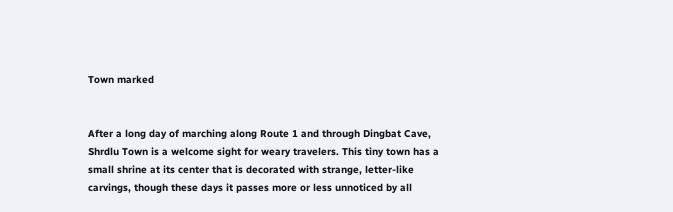Town marked


After a long day of marching along Route 1 and through Dingbat Cave, Shrdlu Town is a welcome sight for weary travelers. This tiny town has a small shrine at its center that is decorated with strange, letter-like carvings, though these days it passes more or less unnoticed by all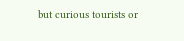but curious tourists or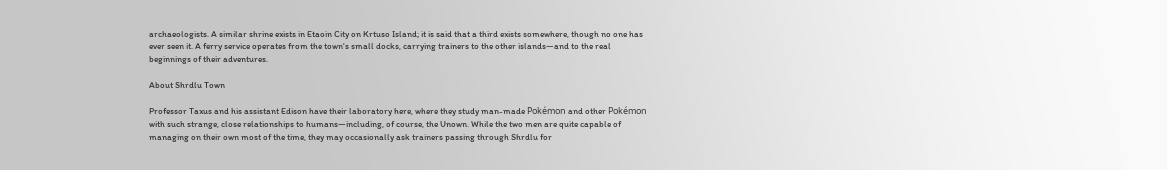archaeologists. A similar shrine exists in Etaoin City on Krtuso Island; it is said that a third exists somewhere, though no one has ever seen it. A ferry service operates from the town's small docks, carrying trainers to the other islands—and to the real beginnings of their adventures.

About Shrdlu Town

Professor Taxus and his assistant Edison have their laboratory here, where they study man-made Pokémon and other Pokémon with such strange, close relationships to humans—including, of course, the Unown. While the two men are quite capable of managing on their own most of the time, they may occasionally ask trainers passing through Shrdlu for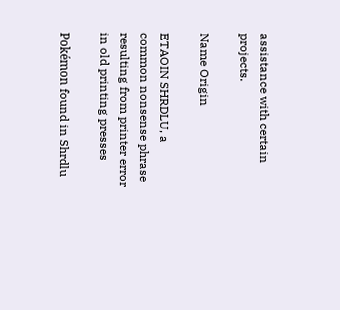assistance with certain projects.

Name Origin

ETAOIN SHRDLU, a common nonsense phrase resulting from printer error in old printing presses

Pokémon found in Shrdlu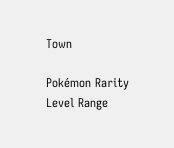Town

Pokémon Rarity Level Range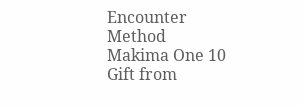Encounter Method
Makima One 10 Gift from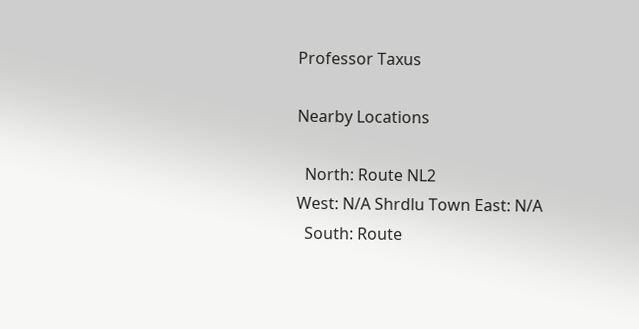Professor Taxus

Nearby Locations

  North: Route NL2
West: N/A Shrdlu Town East: N/A
  South: Route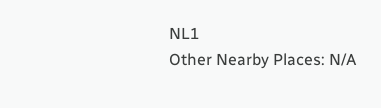NL1
Other Nearby Places: N/A